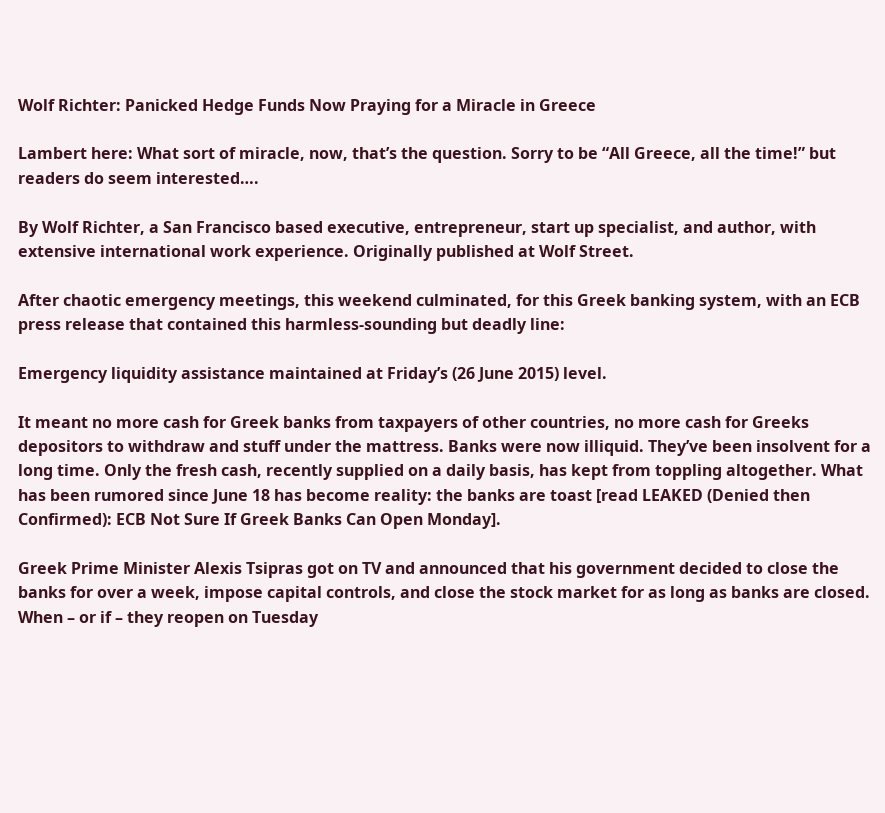Wolf Richter: Panicked Hedge Funds Now Praying for a Miracle in Greece

Lambert here: What sort of miracle, now, that’s the question. Sorry to be “All Greece, all the time!” but readers do seem interested….

By Wolf Richter, a San Francisco based executive, entrepreneur, start up specialist, and author, with extensive international work experience. Originally published at Wolf Street.

After chaotic emergency meetings, this weekend culminated, for this Greek banking system, with an ECB press release that contained this harmless-sounding but deadly line:

Emergency liquidity assistance maintained at Friday’s (26 June 2015) level.

It meant no more cash for Greek banks from taxpayers of other countries, no more cash for Greeks depositors to withdraw and stuff under the mattress. Banks were now illiquid. They’ve been insolvent for a long time. Only the fresh cash, recently supplied on a daily basis, has kept from toppling altogether. What has been rumored since June 18 has become reality: the banks are toast [read LEAKED (Denied then Confirmed): ECB Not Sure If Greek Banks Can Open Monday].

Greek Prime Minister Alexis Tsipras got on TV and announced that his government decided to close the banks for over a week, impose capital controls, and close the stock market for as long as banks are closed. When – or if – they reopen on Tuesday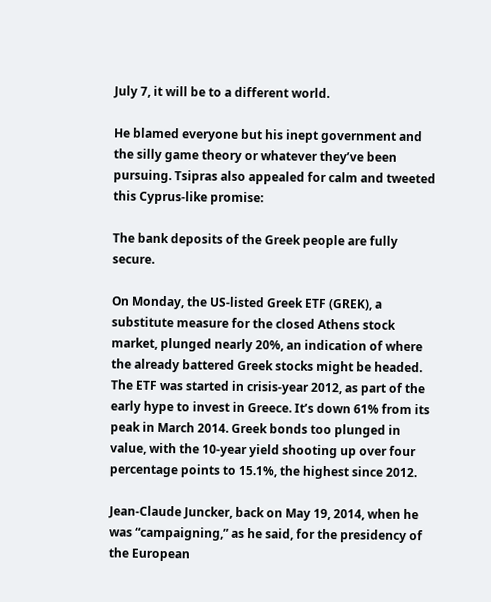July 7, it will be to a different world.

He blamed everyone but his inept government and the silly game theory or whatever they’ve been pursuing. Tsipras also appealed for calm and tweeted this Cyprus-like promise:

The bank deposits of the Greek people are fully secure.

On Monday, the US-listed Greek ETF (GREK), a substitute measure for the closed Athens stock market, plunged nearly 20%, an indication of where the already battered Greek stocks might be headed. The ETF was started in crisis-year 2012, as part of the early hype to invest in Greece. It’s down 61% from its peak in March 2014. Greek bonds too plunged in value, with the 10-year yield shooting up over four percentage points to 15.1%, the highest since 2012.

Jean-Claude Juncker, back on May 19, 2014, when he was “campaigning,” as he said, for the presidency of the European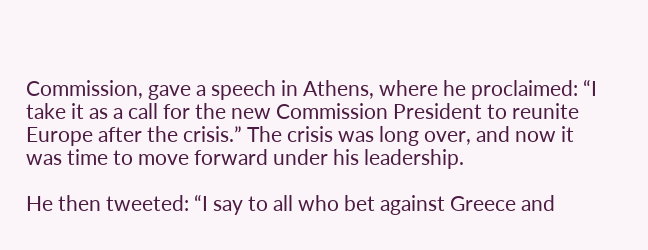Commission, gave a speech in Athens, where he proclaimed: “I take it as a call for the new Commission President to reunite Europe after the crisis.” The crisis was long over, and now it was time to move forward under his leadership.

He then tweeted: “I say to all who bet against Greece and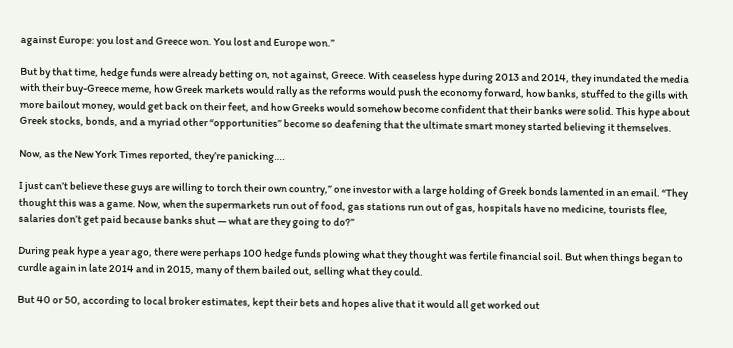against Europe: you lost and Greece won. You lost and Europe won.”

But by that time, hedge funds were already betting on, not against, Greece. With ceaseless hype during 2013 and 2014, they inundated the media with their buy-Greece meme, how Greek markets would rally as the reforms would push the economy forward, how banks, stuffed to the gills with more bailout money, would get back on their feet, and how Greeks would somehow become confident that their banks were solid. This hype about Greek stocks, bonds, and a myriad other “opportunities” become so deafening that the ultimate smart money started believing it themselves.

Now, as the New York Times reported, they’re panicking….

I just can’t believe these guys are willing to torch their own country,” one investor with a large holding of Greek bonds lamented in an email. “They thought this was a game. Now, when the supermarkets run out of food, gas stations run out of gas, hospitals have no medicine, tourists flee, salaries don’t get paid because banks shut — what are they going to do?”

During peak hype a year ago, there were perhaps 100 hedge funds plowing what they thought was fertile financial soil. But when things began to curdle again in late 2014 and in 2015, many of them bailed out, selling what they could.

But 40 or 50, according to local broker estimates, kept their bets and hopes alive that it would all get worked out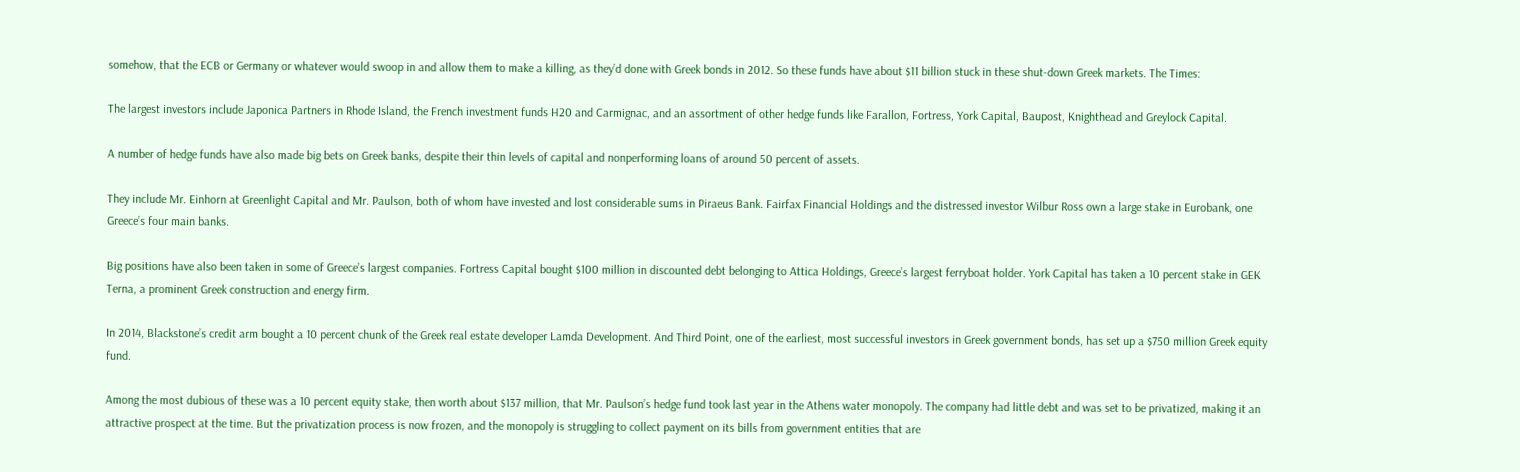somehow, that the ECB or Germany or whatever would swoop in and allow them to make a killing, as they’d done with Greek bonds in 2012. So these funds have about $11 billion stuck in these shut-down Greek markets. The Times:

The largest investors include Japonica Partners in Rhode Island, the French investment funds H20 and Carmignac, and an assortment of other hedge funds like Farallon, Fortress, York Capital, Baupost, Knighthead and Greylock Capital.

A number of hedge funds have also made big bets on Greek banks, despite their thin levels of capital and nonperforming loans of around 50 percent of assets.

They include Mr. Einhorn at Greenlight Capital and Mr. Paulson, both of whom have invested and lost considerable sums in Piraeus Bank. Fairfax Financial Holdings and the distressed investor Wilbur Ross own a large stake in Eurobank, one Greece’s four main banks.

Big positions have also been taken in some of Greece’s largest companies. Fortress Capital bought $100 million in discounted debt belonging to Attica Holdings, Greece’s largest ferryboat holder. York Capital has taken a 10 percent stake in GEK Terna, a prominent Greek construction and energy firm.

In 2014, Blackstone’s credit arm bought a 10 percent chunk of the Greek real estate developer Lamda Development. And Third Point, one of the earliest, most successful investors in Greek government bonds, has set up a $750 million Greek equity fund.

Among the most dubious of these was a 10 percent equity stake, then worth about $137 million, that Mr. Paulson’s hedge fund took last year in the Athens water monopoly. The company had little debt and was set to be privatized, making it an attractive prospect at the time. But the privatization process is now frozen, and the monopoly is struggling to collect payment on its bills from government entities that are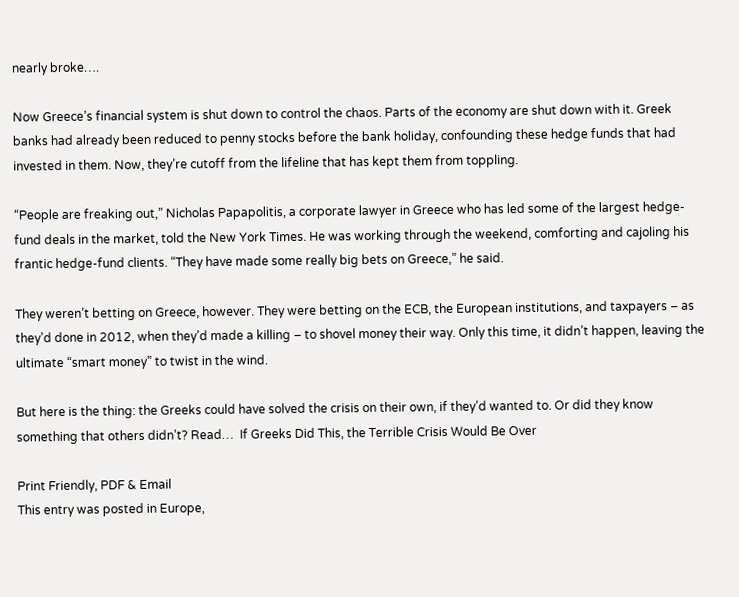nearly broke….

Now Greece’s financial system is shut down to control the chaos. Parts of the economy are shut down with it. Greek banks had already been reduced to penny stocks before the bank holiday, confounding these hedge funds that had invested in them. Now, they’re cutoff from the lifeline that has kept them from toppling.

“People are freaking out,” Nicholas Papapolitis, a corporate lawyer in Greece who has led some of the largest hedge-fund deals in the market, told the New York Times. He was working through the weekend, comforting and cajoling his frantic hedge-fund clients. “They have made some really big bets on Greece,” he said.

They weren’t betting on Greece, however. They were betting on the ECB, the European institutions, and taxpayers – as they’d done in 2012, when they’d made a killing – to shovel money their way. Only this time, it didn’t happen, leaving the ultimate “smart money” to twist in the wind.

But here is the thing: the Greeks could have solved the crisis on their own, if they’d wanted to. Or did they know something that others didn’t? Read…  If Greeks Did This, the Terrible Crisis Would Be Over

Print Friendly, PDF & Email
This entry was posted in Europe,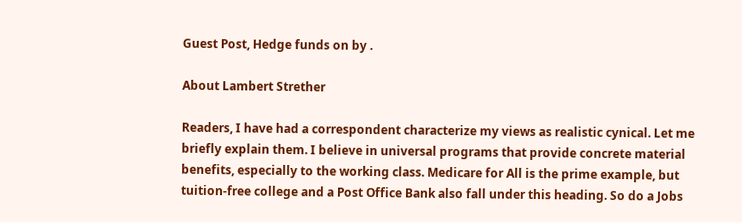Guest Post, Hedge funds on by .

About Lambert Strether

Readers, I have had a correspondent characterize my views as realistic cynical. Let me briefly explain them. I believe in universal programs that provide concrete material benefits, especially to the working class. Medicare for All is the prime example, but tuition-free college and a Post Office Bank also fall under this heading. So do a Jobs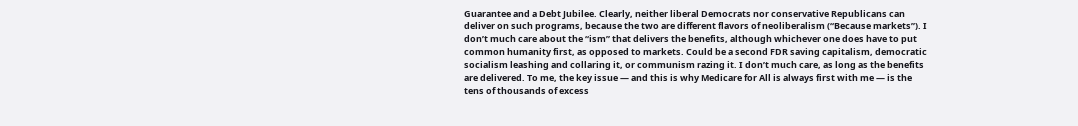Guarantee and a Debt Jubilee. Clearly, neither liberal Democrats nor conservative Republicans can deliver on such programs, because the two are different flavors of neoliberalism (“Because markets”). I don’t much care about the “ism” that delivers the benefits, although whichever one does have to put common humanity first, as opposed to markets. Could be a second FDR saving capitalism, democratic socialism leashing and collaring it, or communism razing it. I don’t much care, as long as the benefits are delivered. To me, the key issue — and this is why Medicare for All is always first with me — is the tens of thousands of excess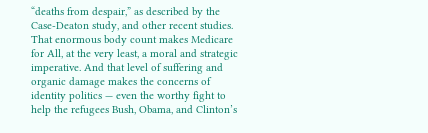“deaths from despair,” as described by the Case-Deaton study, and other recent studies. That enormous body count makes Medicare for All, at the very least, a moral and strategic imperative. And that level of suffering and organic damage makes the concerns of identity politics — even the worthy fight to help the refugees Bush, Obama, and Clinton’s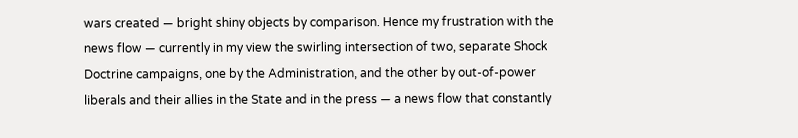wars created — bright shiny objects by comparison. Hence my frustration with the news flow — currently in my view the swirling intersection of two, separate Shock Doctrine campaigns, one by the Administration, and the other by out-of-power liberals and their allies in the State and in the press — a news flow that constantly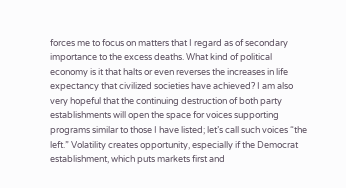forces me to focus on matters that I regard as of secondary importance to the excess deaths. What kind of political economy is it that halts or even reverses the increases in life expectancy that civilized societies have achieved? I am also very hopeful that the continuing destruction of both party establishments will open the space for voices supporting programs similar to those I have listed; let’s call such voices “the left.” Volatility creates opportunity, especially if the Democrat establishment, which puts markets first and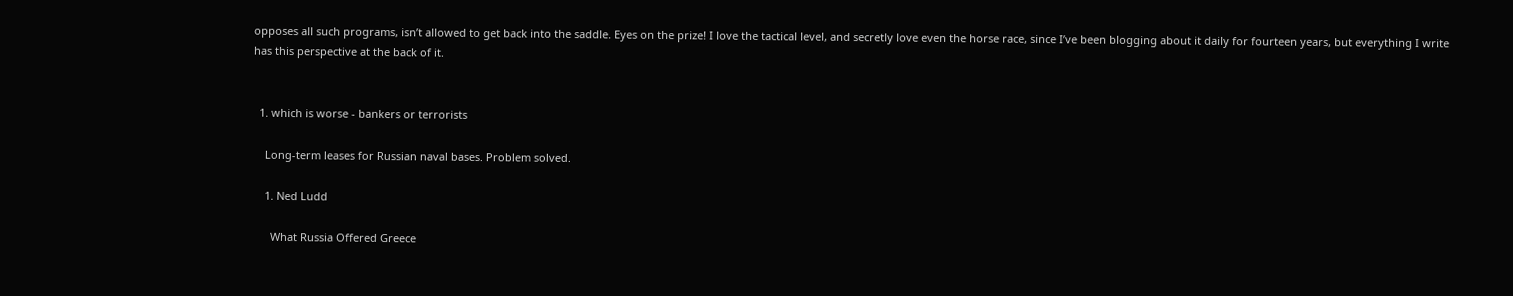opposes all such programs, isn’t allowed to get back into the saddle. Eyes on the prize! I love the tactical level, and secretly love even the horse race, since I’ve been blogging about it daily for fourteen years, but everything I write has this perspective at the back of it.


  1. which is worse - bankers or terrorists

    Long-term leases for Russian naval bases. Problem solved.

    1. Ned Ludd

      What Russia Offered Greece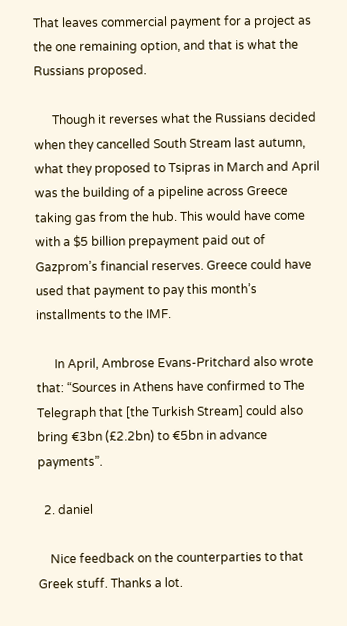That leaves commercial payment for a project as the one remaining option, and that is what the Russians proposed.

      Though it reverses what the Russians decided when they cancelled South Stream last autumn, what they proposed to Tsipras in March and April was the building of a pipeline across Greece taking gas from the hub. This would have come with a $5 billion prepayment paid out of Gazprom’s financial reserves. Greece could have used that payment to pay this month’s installments to the IMF.

      In April, Ambrose Evans-Pritchard also wrote that: “Sources in Athens have confirmed to The Telegraph that [the Turkish Stream] could also bring €3bn (£2.2bn) to €5bn in advance payments”.

  2. daniel

    Nice feedback on the counterparties to that Greek stuff. Thanks a lot.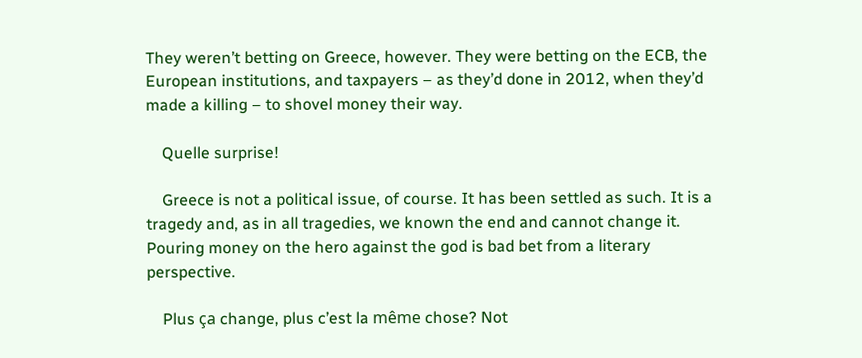They weren’t betting on Greece, however. They were betting on the ECB, the European institutions, and taxpayers – as they’d done in 2012, when they’d made a killing – to shovel money their way.

    Quelle surprise!

    Greece is not a political issue, of course. It has been settled as such. It is a tragedy and, as in all tragedies, we known the end and cannot change it. Pouring money on the hero against the god is bad bet from a literary perspective.

    Plus ça change, plus c’est la même chose? Not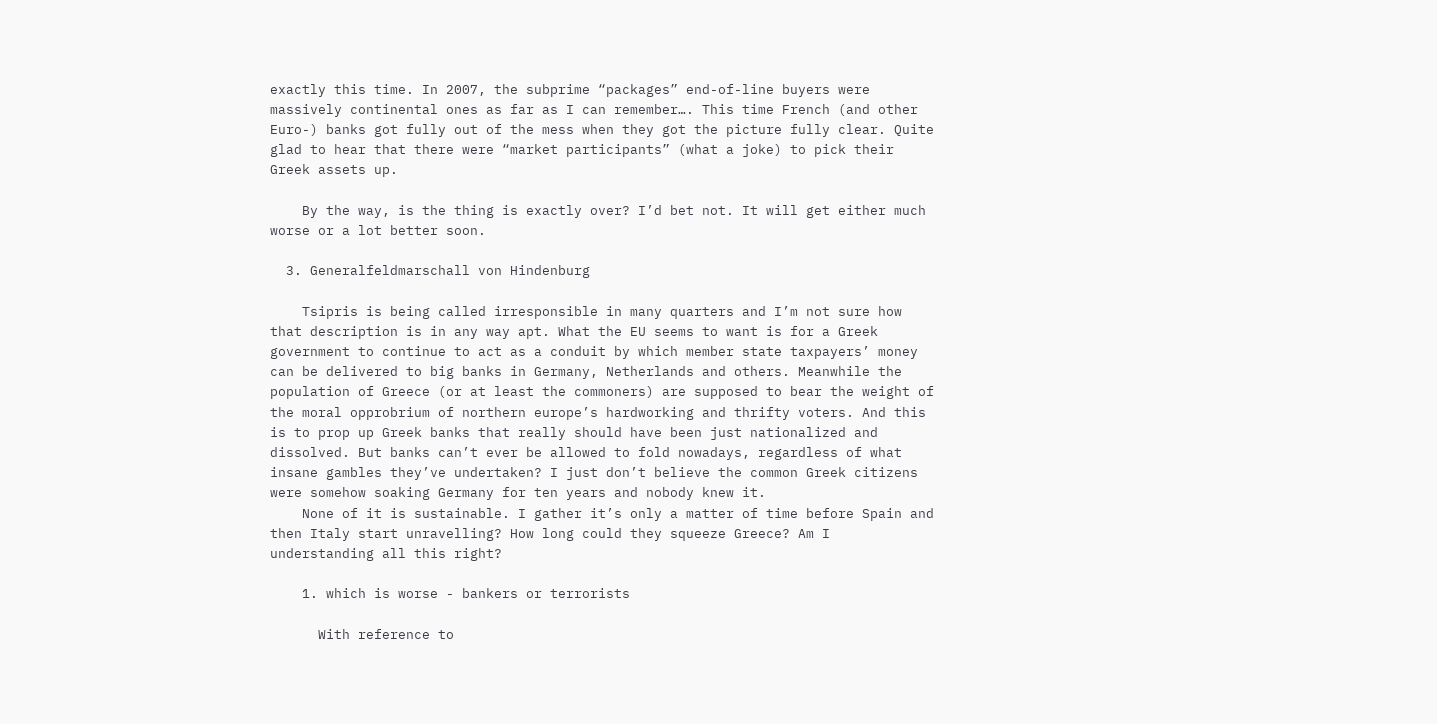exactly this time. In 2007, the subprime “packages” end-of-line buyers were massively continental ones as far as I can remember…. This time French (and other Euro-) banks got fully out of the mess when they got the picture fully clear. Quite glad to hear that there were “market participants” (what a joke) to pick their Greek assets up.

    By the way, is the thing is exactly over? I’d bet not. It will get either much worse or a lot better soon.

  3. Generalfeldmarschall von Hindenburg

    Tsipris is being called irresponsible in many quarters and I’m not sure how that description is in any way apt. What the EU seems to want is for a Greek government to continue to act as a conduit by which member state taxpayers’ money can be delivered to big banks in Germany, Netherlands and others. Meanwhile the population of Greece (or at least the commoners) are supposed to bear the weight of the moral opprobrium of northern europe’s hardworking and thrifty voters. And this is to prop up Greek banks that really should have been just nationalized and dissolved. But banks can’t ever be allowed to fold nowadays, regardless of what insane gambles they’ve undertaken? I just don’t believe the common Greek citizens were somehow soaking Germany for ten years and nobody knew it.
    None of it is sustainable. I gather it’s only a matter of time before Spain and then Italy start unravelling? How long could they squeeze Greece? Am I understanding all this right?

    1. which is worse - bankers or terrorists

      With reference to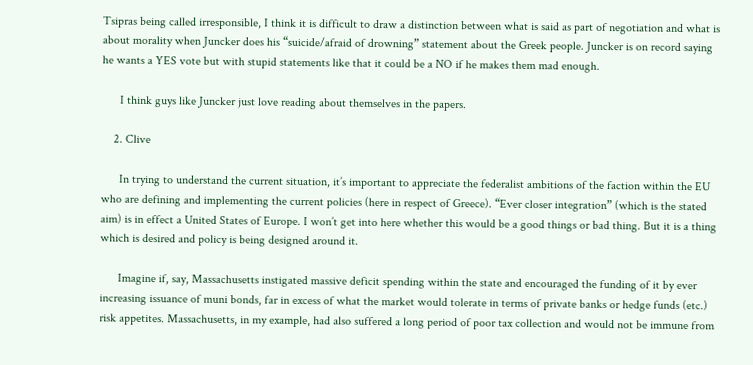Tsipras being called irresponsible, I think it is difficult to draw a distinction between what is said as part of negotiation and what is about morality when Juncker does his “suicide/afraid of drowning” statement about the Greek people. Juncker is on record saying he wants a YES vote but with stupid statements like that it could be a NO if he makes them mad enough.

      I think guys like Juncker just love reading about themselves in the papers.

    2. Clive

      In trying to understand the current situation, it’s important to appreciate the federalist ambitions of the faction within the EU who are defining and implementing the current policies (here in respect of Greece). “Ever closer integration” (which is the stated aim) is in effect a United States of Europe. I won’t get into here whether this would be a good things or bad thing. But it is a thing which is desired and policy is being designed around it.

      Imagine if, say, Massachusetts instigated massive deficit spending within the state and encouraged the funding of it by ever increasing issuance of muni bonds, far in excess of what the market would tolerate in terms of private banks or hedge funds (etc.) risk appetites. Massachusetts, in my example, had also suffered a long period of poor tax collection and would not be immune from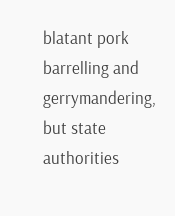blatant pork barrelling and gerrymandering, but state authorities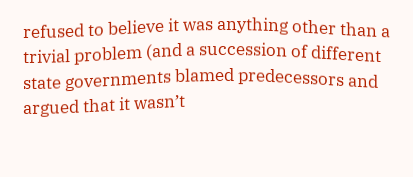refused to believe it was anything other than a trivial problem (and a succession of different state governments blamed predecessors and argued that it wasn’t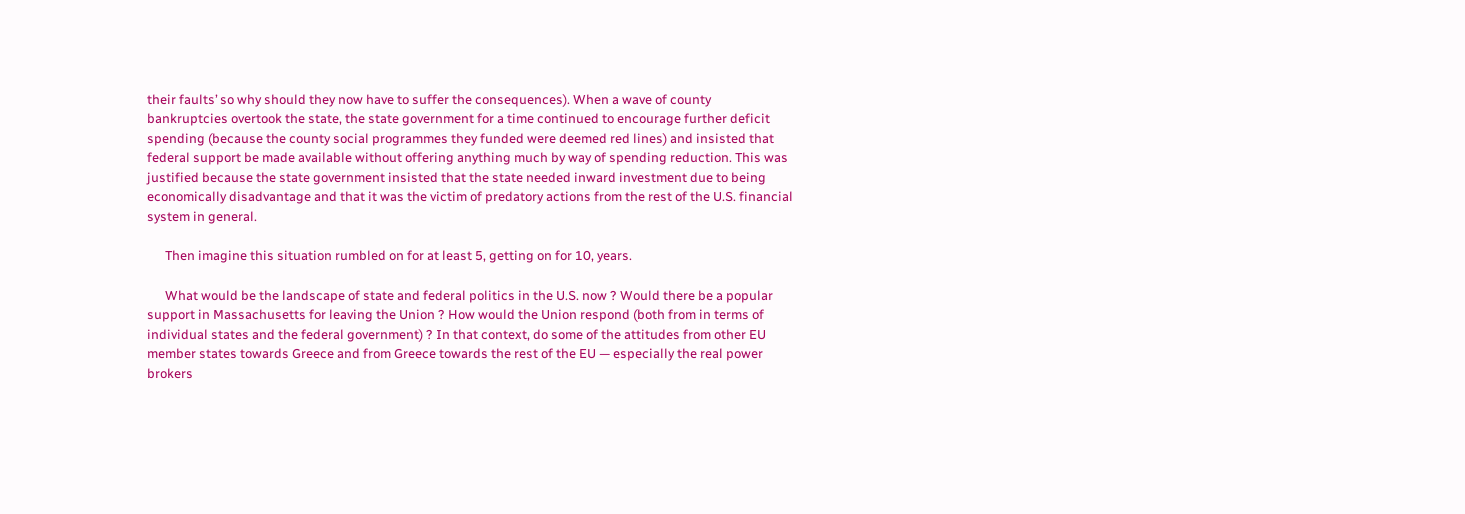their faults’ so why should they now have to suffer the consequences). When a wave of county bankruptcies overtook the state, the state government for a time continued to encourage further deficit spending (because the county social programmes they funded were deemed red lines) and insisted that federal support be made available without offering anything much by way of spending reduction. This was justified because the state government insisted that the state needed inward investment due to being economically disadvantage and that it was the victim of predatory actions from the rest of the U.S. financial system in general.

      Then imagine this situation rumbled on for at least 5, getting on for 10, years.

      What would be the landscape of state and federal politics in the U.S. now ? Would there be a popular support in Massachusetts for leaving the Union ? How would the Union respond (both from in terms of individual states and the federal government) ? In that context, do some of the attitudes from other EU member states towards Greece and from Greece towards the rest of the EU — especially the real power brokers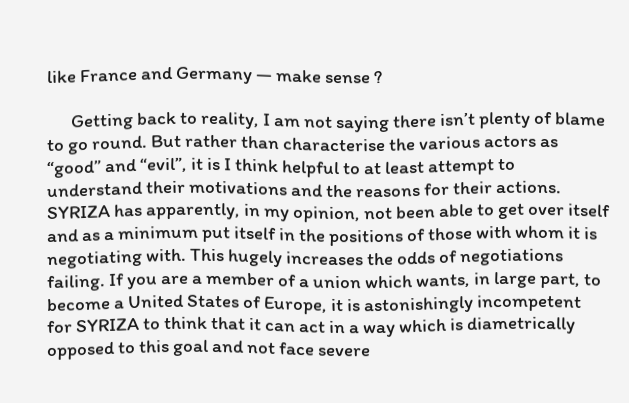like France and Germany — make sense ?

      Getting back to reality, I am not saying there isn’t plenty of blame to go round. But rather than characterise the various actors as “good” and “evil”, it is I think helpful to at least attempt to understand their motivations and the reasons for their actions. SYRIZA has apparently, in my opinion, not been able to get over itself and as a minimum put itself in the positions of those with whom it is negotiating with. This hugely increases the odds of negotiations failing. If you are a member of a union which wants, in large part, to become a United States of Europe, it is astonishingly incompetent for SYRIZA to think that it can act in a way which is diametrically opposed to this goal and not face severe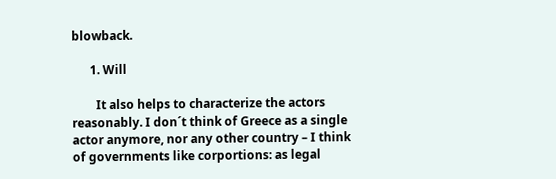blowback.

      1. Will

        It also helps to characterize the actors reasonably. I don´t think of Greece as a single actor anymore, nor any other country – I think of governments like corportions: as legal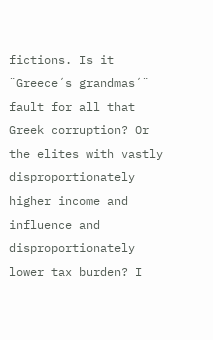fictions. Is it ¨Greece´s grandmas´¨ fault for all that Greek corruption? Or the elites with vastly disproportionately higher income and influence and disproportionately lower tax burden? I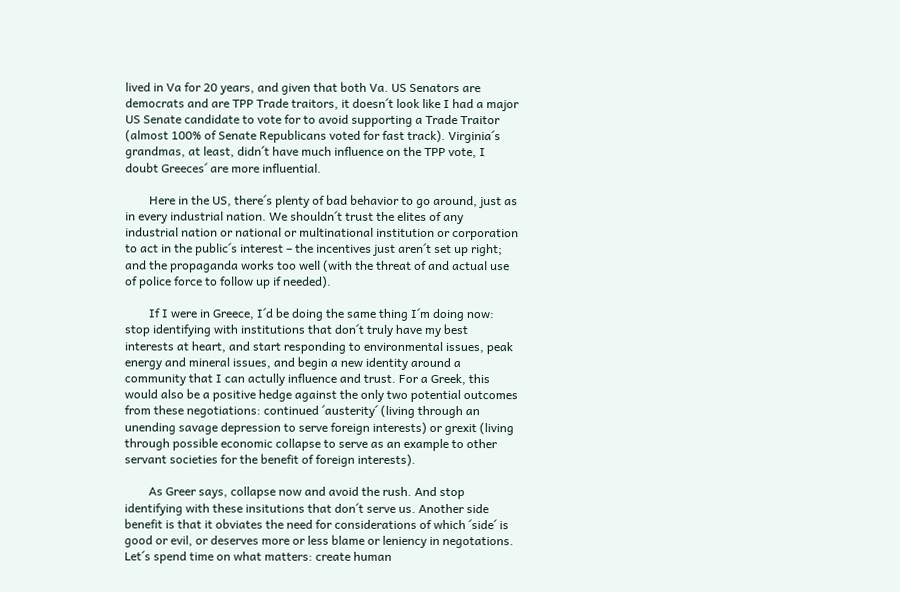lived in Va for 20 years, and given that both Va. US Senators are democrats and are TPP Trade traitors, it doesn´t look like I had a major US Senate candidate to vote for to avoid supporting a Trade Traitor (almost 100% of Senate Republicans voted for fast track). Virginia´s grandmas, at least, didn´t have much influence on the TPP vote, I doubt Greeces´ are more influential.

        Here in the US, there´s plenty of bad behavior to go around, just as in every industrial nation. We shouldn´t trust the elites of any industrial nation or national or multinational institution or corporation to act in the public´s interest – the incentives just aren´t set up right; and the propaganda works too well (with the threat of and actual use of police force to follow up if needed).

        If I were in Greece, I´d be doing the same thing I´m doing now: stop identifying with institutions that don´t truly have my best interests at heart, and start responding to environmental issues, peak energy and mineral issues, and begin a new identity around a community that I can actully influence and trust. For a Greek, this would also be a positive hedge against the only two potential outcomes from these negotiations: continued ´austerity´ (living through an unending savage depression to serve foreign interests) or grexit (living through possible economic collapse to serve as an example to other servant societies for the benefit of foreign interests).

        As Greer says, collapse now and avoid the rush. And stop identifying with these insitutions that don´t serve us. Another side benefit is that it obviates the need for considerations of which ´side´ is good or evil, or deserves more or less blame or leniency in negotations. Let´s spend time on what matters: create human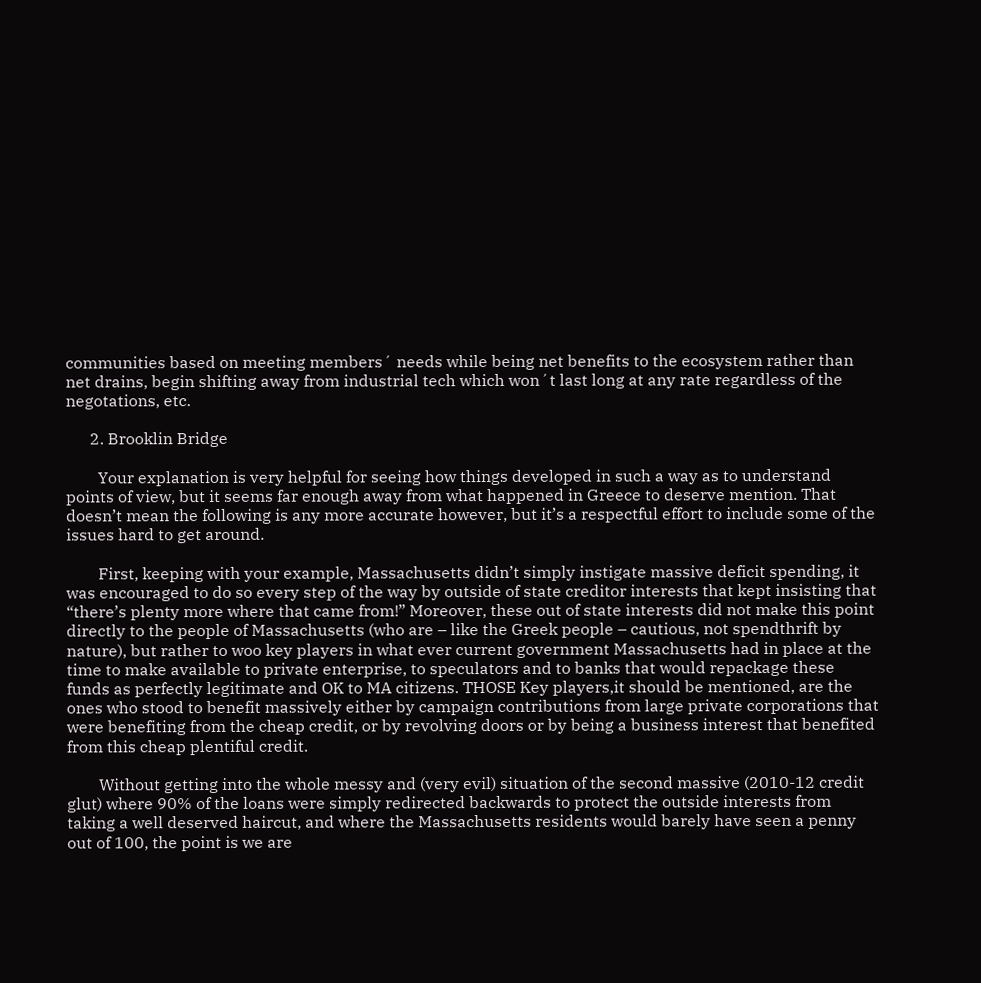communities based on meeting members´ needs while being net benefits to the ecosystem rather than net drains, begin shifting away from industrial tech which won´t last long at any rate regardless of the negotations, etc.

      2. Brooklin Bridge

        Your explanation is very helpful for seeing how things developed in such a way as to understand points of view, but it seems far enough away from what happened in Greece to deserve mention. That doesn’t mean the following is any more accurate however, but it’s a respectful effort to include some of the issues hard to get around.

        First, keeping with your example, Massachusetts didn’t simply instigate massive deficit spending, it was encouraged to do so every step of the way by outside of state creditor interests that kept insisting that “there’s plenty more where that came from!” Moreover, these out of state interests did not make this point directly to the people of Massachusetts (who are – like the Greek people – cautious, not spendthrift by nature), but rather to woo key players in what ever current government Massachusetts had in place at the time to make available to private enterprise, to speculators and to banks that would repackage these funds as perfectly legitimate and OK to MA citizens. THOSE Key players,it should be mentioned, are the ones who stood to benefit massively either by campaign contributions from large private corporations that were benefiting from the cheap credit, or by revolving doors or by being a business interest that benefited from this cheap plentiful credit.

        Without getting into the whole messy and (very evil) situation of the second massive (2010-12 credit glut) where 90% of the loans were simply redirected backwards to protect the outside interests from taking a well deserved haircut, and where the Massachusetts residents would barely have seen a penny out of 100, the point is we are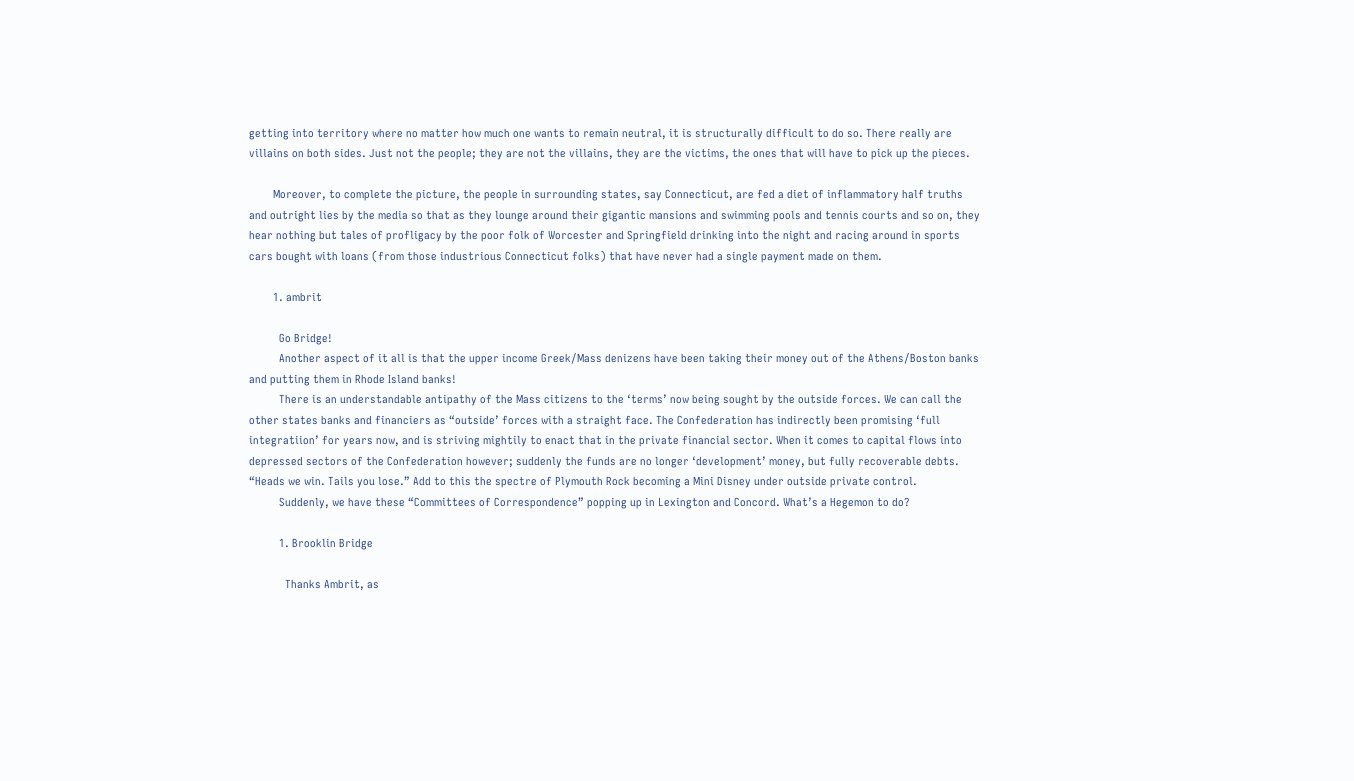getting into territory where no matter how much one wants to remain neutral, it is structurally difficult to do so. There really are villains on both sides. Just not the people; they are not the villains, they are the victims, the ones that will have to pick up the pieces.

        Moreover, to complete the picture, the people in surrounding states, say Connecticut, are fed a diet of inflammatory half truths and outright lies by the media so that as they lounge around their gigantic mansions and swimming pools and tennis courts and so on, they hear nothing but tales of profligacy by the poor folk of Worcester and Springfield drinking into the night and racing around in sports cars bought with loans (from those industrious Connecticut folks) that have never had a single payment made on them.

        1. ambrit

          Go Bridge!
          Another aspect of it all is that the upper income Greek/Mass denizens have been taking their money out of the Athens/Boston banks and putting them in Rhode Island banks!
          There is an understandable antipathy of the Mass citizens to the ‘terms’ now being sought by the outside forces. We can call the other states banks and financiers as “outside’ forces with a straight face. The Confederation has indirectly been promising ‘full integratiion’ for years now, and is striving mightily to enact that in the private financial sector. When it comes to capital flows into depressed sectors of the Confederation however; suddenly the funds are no longer ‘development’ money, but fully recoverable debts. “Heads we win. Tails you lose.” Add to this the spectre of Plymouth Rock becoming a Mini Disney under outside private control.
          Suddenly, we have these “Committees of Correspondence” popping up in Lexington and Concord. What’s a Hegemon to do?

          1. Brooklin Bridge

            Thanks Ambrit, as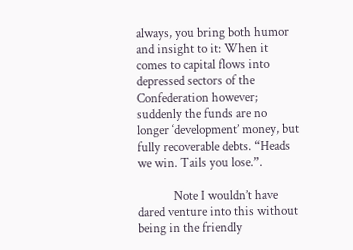always, you bring both humor and insight to it: When it comes to capital flows into depressed sectors of the Confederation however; suddenly the funds are no longer ‘development’ money, but fully recoverable debts. “Heads we win. Tails you lose.”.

            Note I wouldn’t have dared venture into this without being in the friendly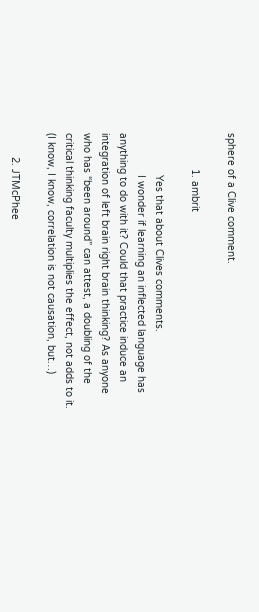sphere of a Clive comment.

            1. ambrit

              Yes that about Clives comments.
              I wonder if learning an inflected language has anything to do with it? Could that practice induce an integration of left brain right brain thinking? As anyone who has “been around” can attest, a doubling of the critical thinking faculty multiplies the effect, not adds to it. (I know, I know, correlation is not causation, but…)

        2. JTMcPhee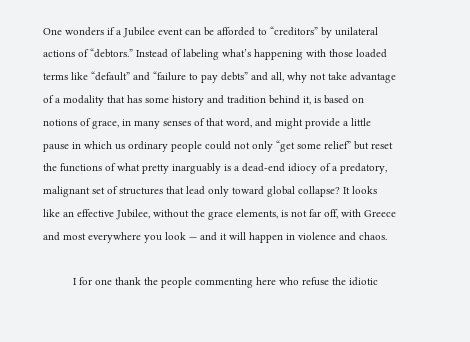One wonders if a Jubilee event can be afforded to “creditors” by unilateral actions of “debtors.” Instead of labeling what’s happening with those loaded terms like “default” and “failure to pay debts” and all, why not take advantage of a modality that has some history and tradition behind it, is based on notions of grace, in many senses of that word, and might provide a little pause in which us ordinary people could not only “get some relief” but reset the functions of what pretty inarguably is a dead-end idiocy of a predatory, malignant set of structures that lead only toward global collapse? It looks like an effective Jubilee, without the grace elements, is not far off, with Greece and most everywhere you look — and it will happen in violence and chaos.

          I for one thank the people commenting here who refuse the idiotic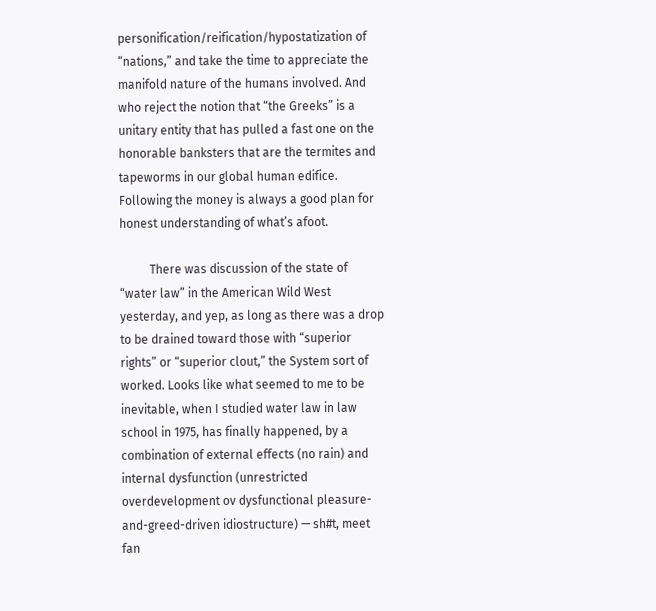personification/reification/hypostatization of “nations,” and take the time to appreciate the manifold nature of the humans involved. And who reject the notion that “the Greeks” is a unitary entity that has pulled a fast one on the honorable banksters that are the termites and tapeworms in our global human edifice. Following the money is always a good plan for honest understanding of what’s afoot.

          There was discussion of the state of “water law” in the American Wild West yesterday, and yep, as long as there was a drop to be drained toward those with “superior rights” or “superior clout,” the System sort of worked. Looks like what seemed to me to be inevitable, when I studied water law in law school in 1975, has finally happened, by a combination of external effects (no rain) and internal dysfunction (unrestricted overdevelopment ov dysfunctional pleasure-and-greed-driven idiostructure) — sh#t, meet fan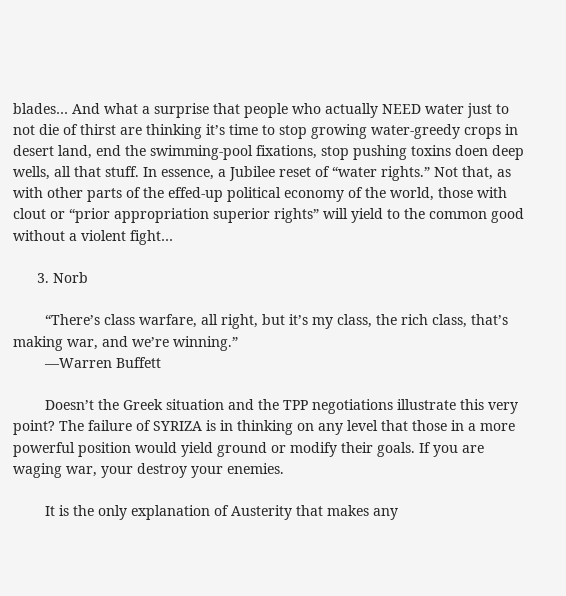blades… And what a surprise that people who actually NEED water just to not die of thirst are thinking it’s time to stop growing water-greedy crops in desert land, end the swimming-pool fixations, stop pushing toxins doen deep wells, all that stuff. In essence, a Jubilee reset of “water rights.” Not that, as with other parts of the effed-up political economy of the world, those with clout or “prior appropriation superior rights” will yield to the common good without a violent fight…

      3. Norb

        “There’s class warfare, all right, but it’s my class, the rich class, that’s making war, and we’re winning.”
        ―Warren Buffett

        Doesn’t the Greek situation and the TPP negotiations illustrate this very point? The failure of SYRIZA is in thinking on any level that those in a more powerful position would yield ground or modify their goals. If you are waging war, your destroy your enemies.

        It is the only explanation of Austerity that makes any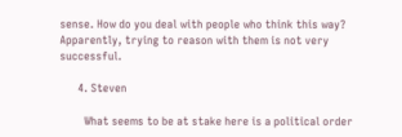sense. How do you deal with people who think this way? Apparently, trying to reason with them is not very successful.

      4. Steven

        What seems to be at stake here is a political order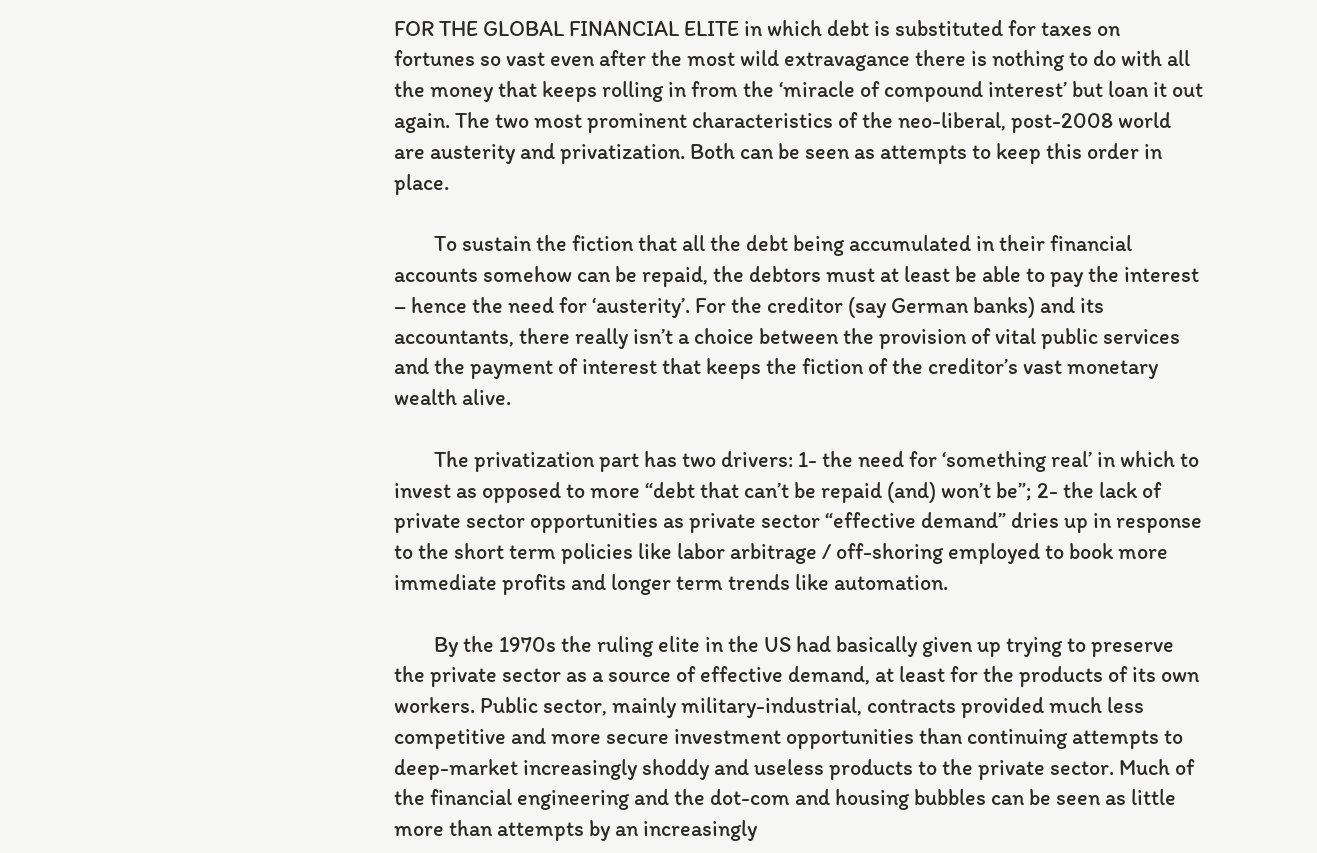FOR THE GLOBAL FINANCIAL ELITE in which debt is substituted for taxes on fortunes so vast even after the most wild extravagance there is nothing to do with all the money that keeps rolling in from the ‘miracle of compound interest’ but loan it out again. The two most prominent characteristics of the neo-liberal, post-2008 world are austerity and privatization. Both can be seen as attempts to keep this order in place.

        To sustain the fiction that all the debt being accumulated in their financial accounts somehow can be repaid, the debtors must at least be able to pay the interest – hence the need for ‘austerity’. For the creditor (say German banks) and its accountants, there really isn’t a choice between the provision of vital public services and the payment of interest that keeps the fiction of the creditor’s vast monetary wealth alive.

        The privatization part has two drivers: 1- the need for ‘something real’ in which to invest as opposed to more “debt that can’t be repaid (and) won’t be”; 2- the lack of private sector opportunities as private sector “effective demand” dries up in response to the short term policies like labor arbitrage / off-shoring employed to book more immediate profits and longer term trends like automation.

        By the 1970s the ruling elite in the US had basically given up trying to preserve the private sector as a source of effective demand, at least for the products of its own workers. Public sector, mainly military-industrial, contracts provided much less competitive and more secure investment opportunities than continuing attempts to deep-market increasingly shoddy and useless products to the private sector. Much of the financial engineering and the dot-com and housing bubbles can be seen as little more than attempts by an increasingly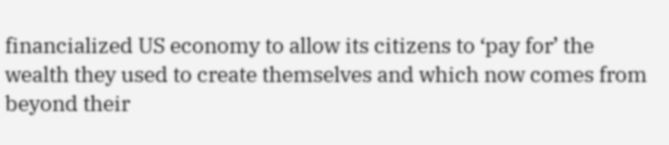financialized US economy to allow its citizens to ‘pay for’ the wealth they used to create themselves and which now comes from beyond their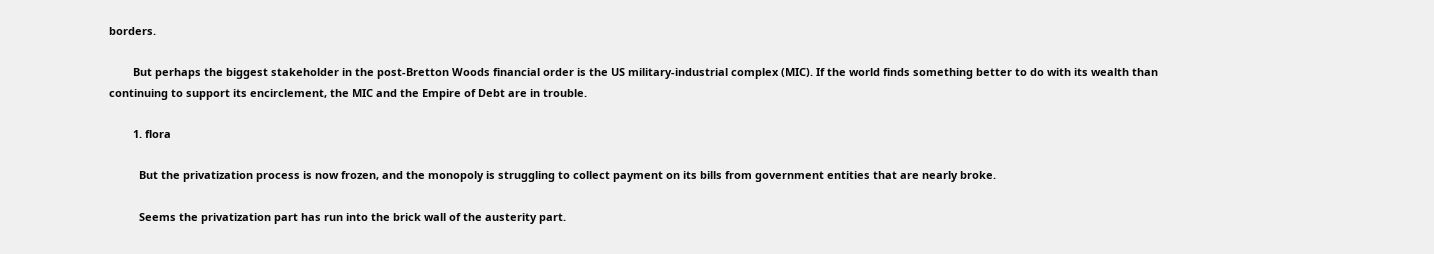borders.

        But perhaps the biggest stakeholder in the post-Bretton Woods financial order is the US military-industrial complex (MIC). If the world finds something better to do with its wealth than continuing to support its encirclement, the MIC and the Empire of Debt are in trouble.

        1. flora

          But the privatization process is now frozen, and the monopoly is struggling to collect payment on its bills from government entities that are nearly broke.

          Seems the privatization part has run into the brick wall of the austerity part.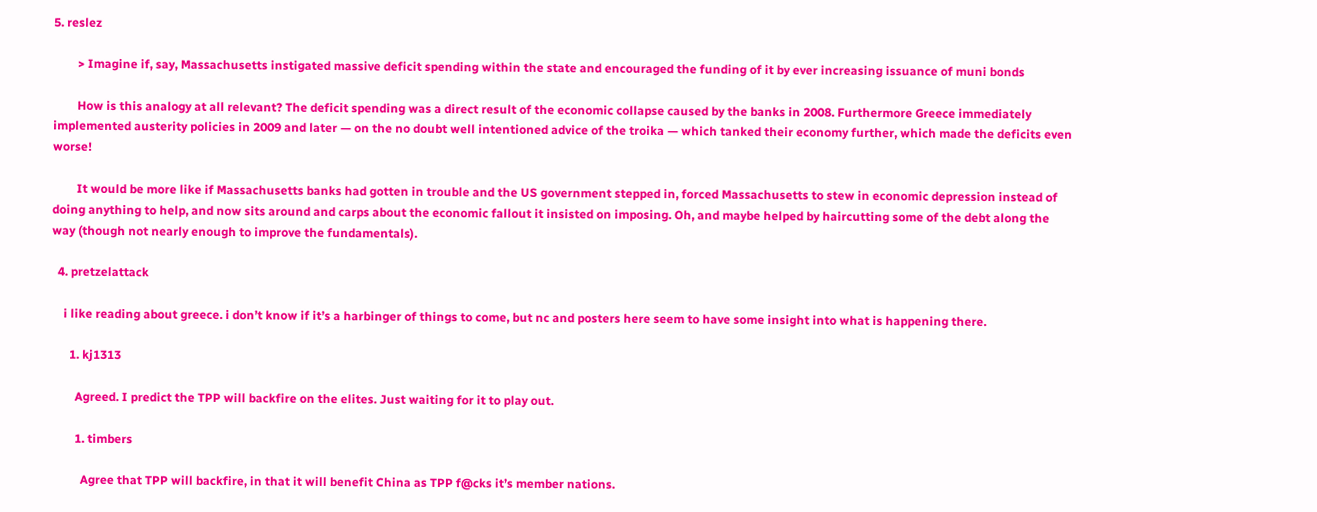5. reslez

        > Imagine if, say, Massachusetts instigated massive deficit spending within the state and encouraged the funding of it by ever increasing issuance of muni bonds

        How is this analogy at all relevant? The deficit spending was a direct result of the economic collapse caused by the banks in 2008. Furthermore Greece immediately implemented austerity policies in 2009 and later — on the no doubt well intentioned advice of the troika — which tanked their economy further, which made the deficits even worse!

        It would be more like if Massachusetts banks had gotten in trouble and the US government stepped in, forced Massachusetts to stew in economic depression instead of doing anything to help, and now sits around and carps about the economic fallout it insisted on imposing. Oh, and maybe helped by haircutting some of the debt along the way (though not nearly enough to improve the fundamentals).

  4. pretzelattack

    i like reading about greece. i don’t know if it’s a harbinger of things to come, but nc and posters here seem to have some insight into what is happening there.

      1. kj1313

        Agreed. I predict the TPP will backfire on the elites. Just waiting for it to play out.

        1. timbers

          Agree that TPP will backfire, in that it will benefit China as TPP f@cks it’s member nations.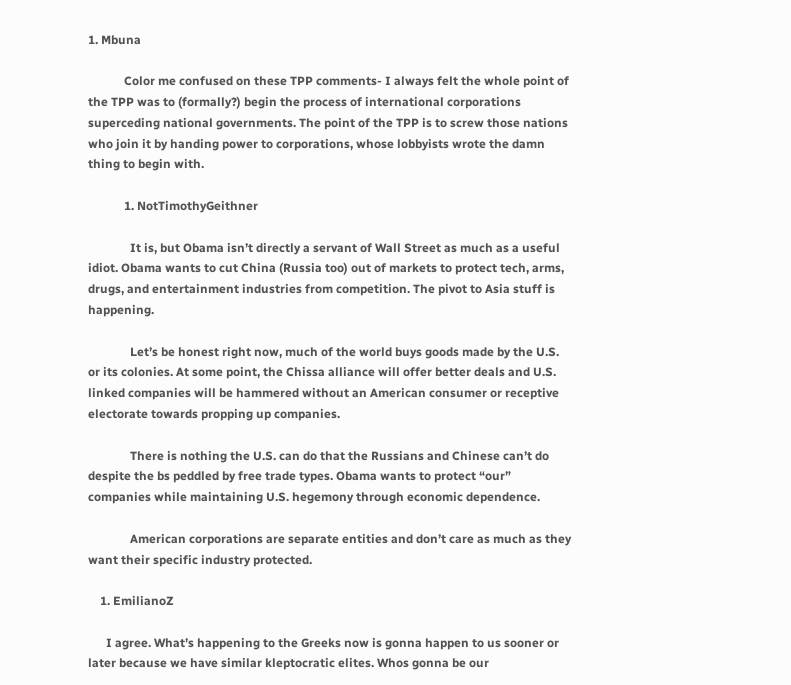1. Mbuna

            Color me confused on these TPP comments- I always felt the whole point of the TPP was to (formally?) begin the process of international corporations superceding national governments. The point of the TPP is to screw those nations who join it by handing power to corporations, whose lobbyists wrote the damn thing to begin with.

            1. NotTimothyGeithner

              It is, but Obama isn’t directly a servant of Wall Street as much as a useful idiot. Obama wants to cut China (Russia too) out of markets to protect tech, arms, drugs, and entertainment industries from competition. The pivot to Asia stuff is happening.

              Let’s be honest right now, much of the world buys goods made by the U.S. or its colonies. At some point, the Chissa alliance will offer better deals and U.S. linked companies will be hammered without an American consumer or receptive electorate towards propping up companies.

              There is nothing the U.S. can do that the Russians and Chinese can’t do despite the bs peddled by free trade types. Obama wants to protect “our” companies while maintaining U.S. hegemony through economic dependence.

              American corporations are separate entities and don’t care as much as they want their specific industry protected.

    1. EmilianoZ

      I agree. What’s happening to the Greeks now is gonna happen to us sooner or later because we have similar kleptocratic elites. Whos gonna be our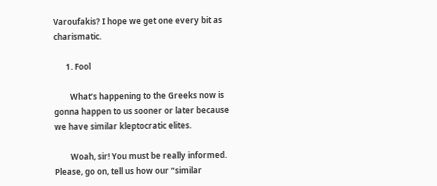Varoufakis? I hope we get one every bit as charismatic.

      1. Fool

        What’s happening to the Greeks now is gonna happen to us sooner or later because we have similar kleptocratic elites.

        Woah, sir! You must be really informed. Please, go on, tell us how our “similar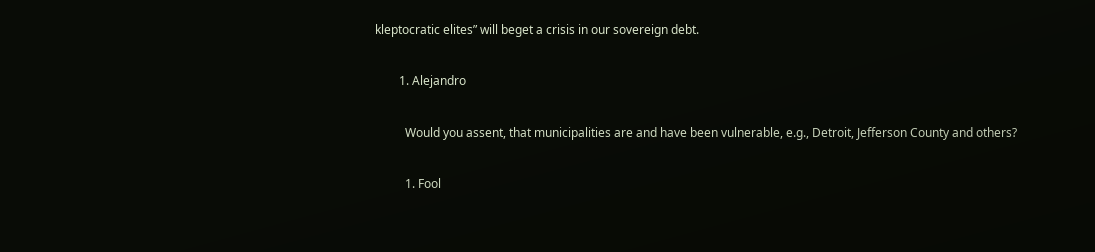kleptocratic elites” will beget a crisis in our sovereign debt.

        1. Alejandro

          Would you assent, that municipalities are and have been vulnerable, e.g., Detroit, Jefferson County and others?

          1. Fool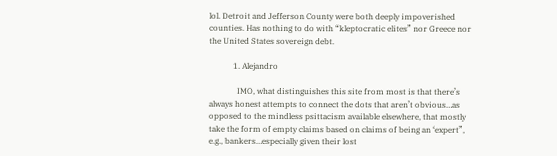lol. Detroit and Jefferson County were both deeply impoverished counties. Has nothing to do with “kleptocratic elites” nor Greece nor the United States sovereign debt.

            1. Alejandro

              IMO, what distinguishes this site from most is that there’s always honest attempts to connect the dots that aren’t obvious…as opposed to the mindless psittacism available elsewhere, that mostly take the form of empty claims based on claims of being an ‘expert”, e.g., bankers…especially given their lost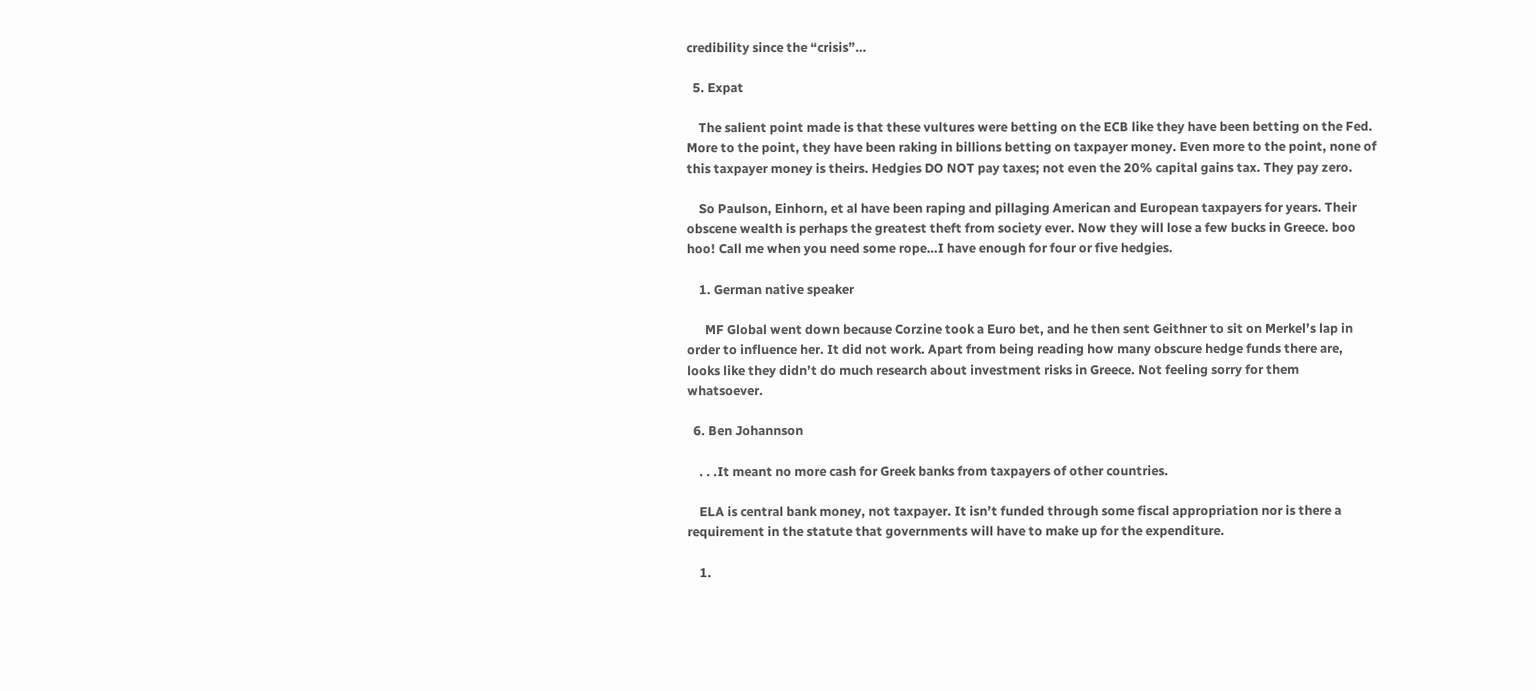credibility since the “crisis”…

  5. Expat

    The salient point made is that these vultures were betting on the ECB like they have been betting on the Fed. More to the point, they have been raking in billions betting on taxpayer money. Even more to the point, none of this taxpayer money is theirs. Hedgies DO NOT pay taxes; not even the 20% capital gains tax. They pay zero.

    So Paulson, Einhorn, et al have been raping and pillaging American and European taxpayers for years. Their obscene wealth is perhaps the greatest theft from society ever. Now they will lose a few bucks in Greece. boo hoo! Call me when you need some rope…I have enough for four or five hedgies.

    1. German native speaker

      MF Global went down because Corzine took a Euro bet, and he then sent Geithner to sit on Merkel’s lap in order to influence her. It did not work. Apart from being reading how many obscure hedge funds there are, looks like they didn’t do much research about investment risks in Greece. Not feeling sorry for them whatsoever.

  6. Ben Johannson

    . . .It meant no more cash for Greek banks from taxpayers of other countries.

    ELA is central bank money, not taxpayer. It isn’t funded through some fiscal appropriation nor is there a requirement in the statute that governments will have to make up for the expenditure.

    1.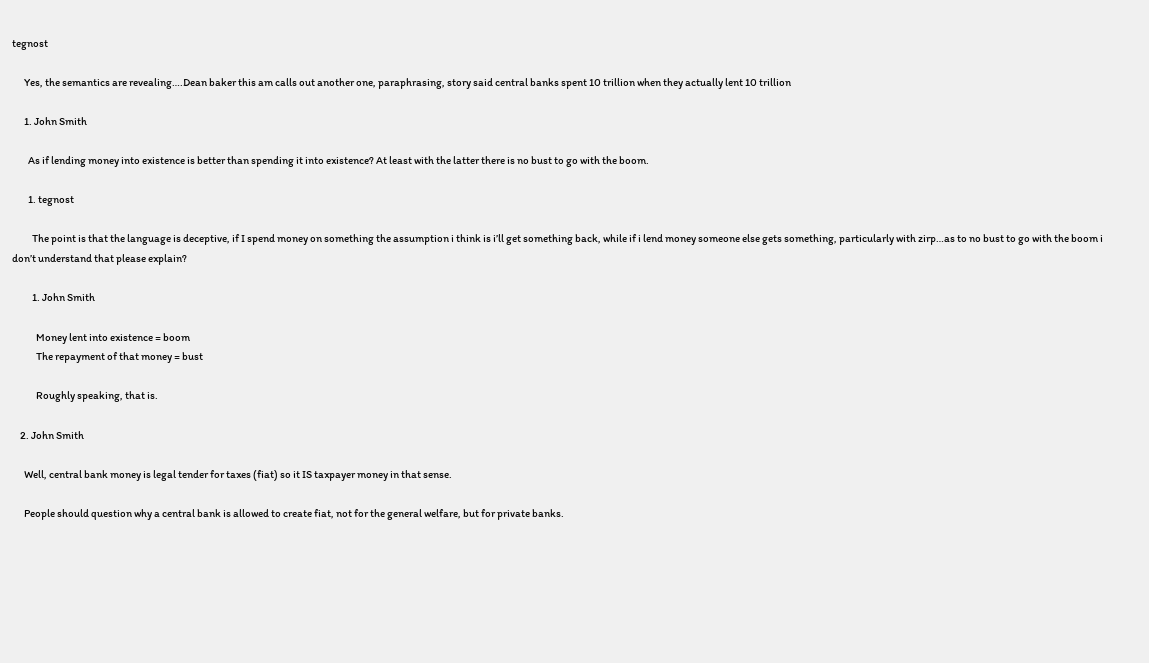tegnost

      Yes, the semantics are revealing….Dean baker this am calls out another one, paraphrasing, story said central banks spent 10 trillion when they actually lent 10 trillion

      1. John Smith

        As if lending money into existence is better than spending it into existence? At least with the latter there is no bust to go with the boom.

        1. tegnost

          The point is that the language is deceptive, if I spend money on something the assumption i think is i’ll get something back, while if i lend money someone else gets something, particularly with zirp…as to no bust to go with the boom i don’t understand that please explain?

          1. John Smith

            Money lent into existence = boom
            The repayment of that money = bust

            Roughly speaking, that is.

    2. John Smith

      Well, central bank money is legal tender for taxes (fiat) so it IS taxpayer money in that sense.

      People should question why a central bank is allowed to create fiat, not for the general welfare, but for private banks.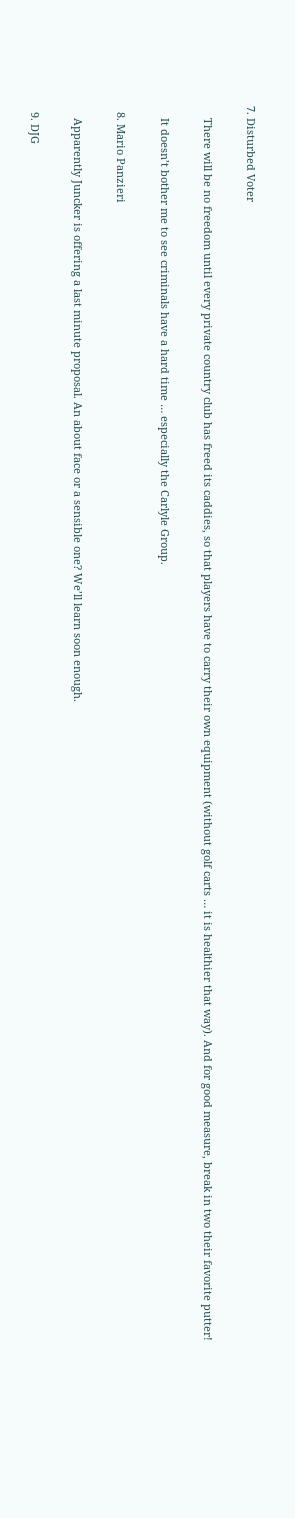7. Disturbed Voter

    There will be no freedom until every private country club has freed its caddies, so that players have to carry their own equipment (without golf carts … it is healthier that way). And for good measure, break in two their favorite putter!

    It doesn’t bother me to see criminals have a hard time … especially the Carlyle Group.

  8. Mario Panzieri

    Apparently Juncker is offering a last minute proposal. An about face or a sensible one? We’ll learn soon enough.

  9. DJG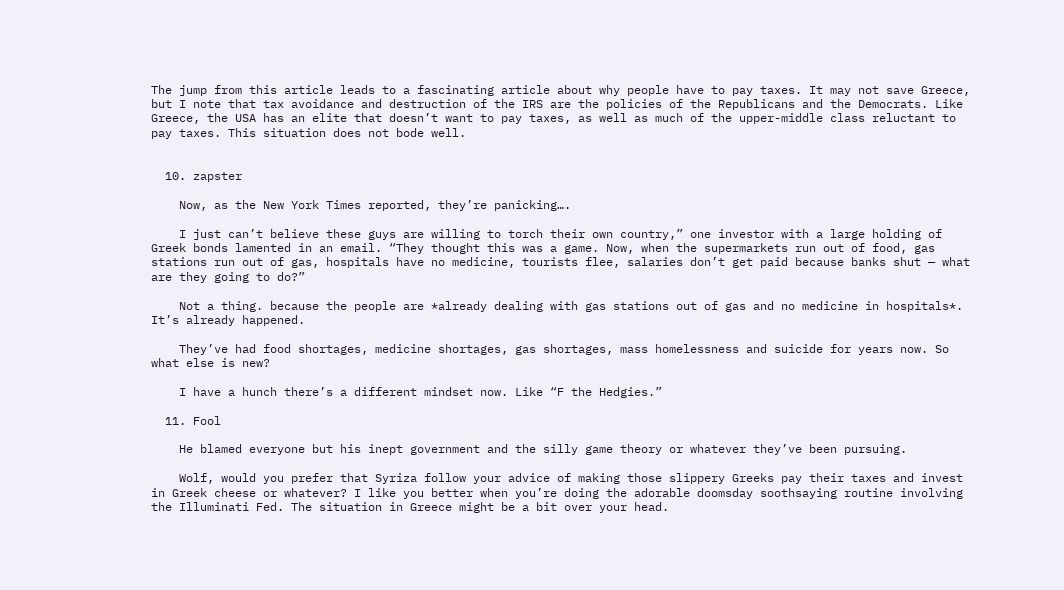The jump from this article leads to a fascinating article about why people have to pay taxes. It may not save Greece, but I note that tax avoidance and destruction of the IRS are the policies of the Republicans and the Democrats. Like Greece, the USA has an elite that doesn’t want to pay taxes, as well as much of the upper-middle class reluctant to pay taxes. This situation does not bode well.


  10. zapster

    Now, as the New York Times reported, they’re panicking….

    I just can’t believe these guys are willing to torch their own country,” one investor with a large holding of Greek bonds lamented in an email. “They thought this was a game. Now, when the supermarkets run out of food, gas stations run out of gas, hospitals have no medicine, tourists flee, salaries don’t get paid because banks shut — what are they going to do?”

    Not a thing. because the people are *already dealing with gas stations out of gas and no medicine in hospitals*. It’s already happened.

    They’ve had food shortages, medicine shortages, gas shortages, mass homelessness and suicide for years now. So what else is new?

    I have a hunch there’s a different mindset now. Like “F the Hedgies.”

  11. Fool

    He blamed everyone but his inept government and the silly game theory or whatever they’ve been pursuing.

    Wolf, would you prefer that Syriza follow your advice of making those slippery Greeks pay their taxes and invest in Greek cheese or whatever? I like you better when you’re doing the adorable doomsday soothsaying routine involving the Illuminati Fed. The situation in Greece might be a bit over your head.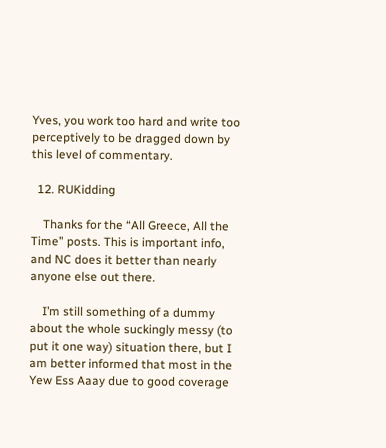Yves, you work too hard and write too perceptively to be dragged down by this level of commentary.

  12. RUKidding

    Thanks for the “All Greece, All the Time” posts. This is important info, and NC does it better than nearly anyone else out there.

    I’m still something of a dummy about the whole suckingly messy (to put it one way) situation there, but I am better informed that most in the Yew Ess Aaay due to good coverage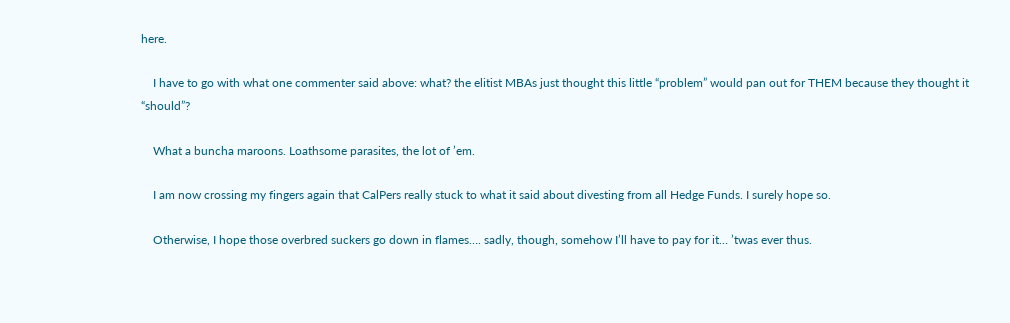here.

    I have to go with what one commenter said above: what? the elitist MBAs just thought this little “problem” would pan out for THEM because they thought it “should”?

    What a buncha maroons. Loathsome parasites, the lot of ’em.

    I am now crossing my fingers again that CalPers really stuck to what it said about divesting from all Hedge Funds. I surely hope so.

    Otherwise, I hope those overbred suckers go down in flames…. sadly, though, somehow I’ll have to pay for it… ’twas ever thus.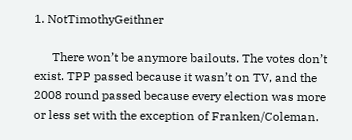1. NotTimothyGeithner

      There won’t be anymore bailouts. The votes don’t exist. TPP passed because it wasn’t on TV, and the 2008 round passed because every election was more or less set with the exception of Franken/Coleman.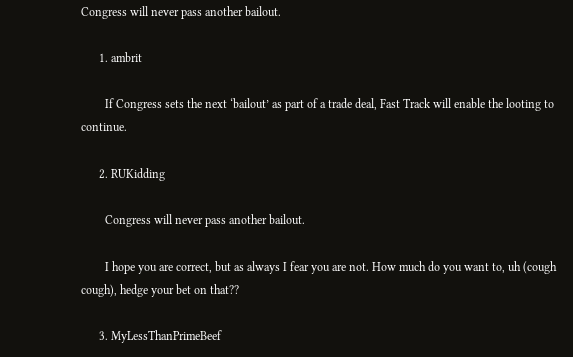Congress will never pass another bailout.

      1. ambrit

        If Congress sets the next ‘bailout’ as part of a trade deal, Fast Track will enable the looting to continue.

      2. RUKidding

        Congress will never pass another bailout.

        I hope you are correct, but as always I fear you are not. How much do you want to, uh (cough cough), hedge your bet on that??

      3. MyLessThanPrimeBeef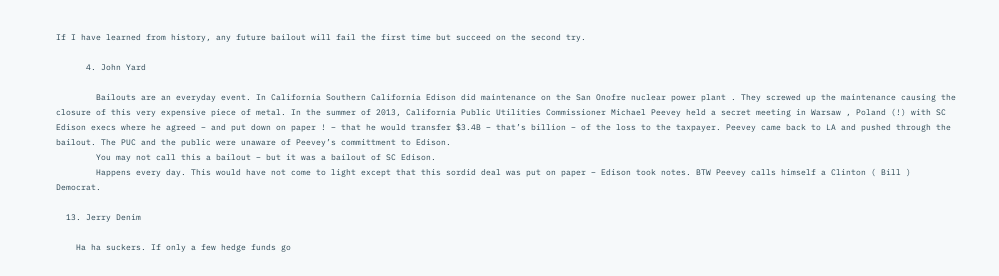If I have learned from history, any future bailout will fail the first time but succeed on the second try.

      4. John Yard

        Bailouts are an everyday event. In California Southern California Edison did maintenance on the San Onofre nuclear power plant . They screwed up the maintenance causing the closure of this very expensive piece of metal. In the summer of 2013, California Public Utilities Commissioner Michael Peevey held a secret meeting in Warsaw , Poland (!) with SC Edison execs where he agreed – and put down on paper ! – that he would transfer $3.4B – that’s billion – of the loss to the taxpayer. Peevey came back to LA and pushed through the bailout. The PUC and the public were unaware of Peevey’s committment to Edison.
        You may not call this a bailout – but it was a bailout of SC Edison.
        Happens every day. This would have not come to light except that this sordid deal was put on paper – Edison took notes. BTW Peevey calls himself a Clinton ( Bill ) Democrat.

  13. Jerry Denim

    Ha ha suckers. If only a few hedge funds go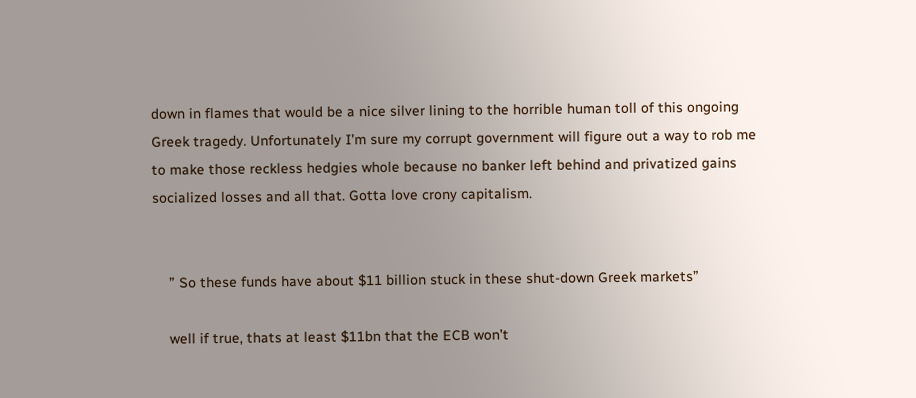down in flames that would be a nice silver lining to the horrible human toll of this ongoing Greek tragedy. Unfortunately I’m sure my corrupt government will figure out a way to rob me to make those reckless hedgies whole because no banker left behind and privatized gains socialized losses and all that. Gotta love crony capitalism.


    ” So these funds have about $11 billion stuck in these shut-down Greek markets”

    well if true, thats at least $11bn that the ECB won’t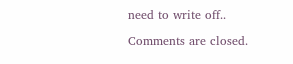need to write off..

Comments are closed.